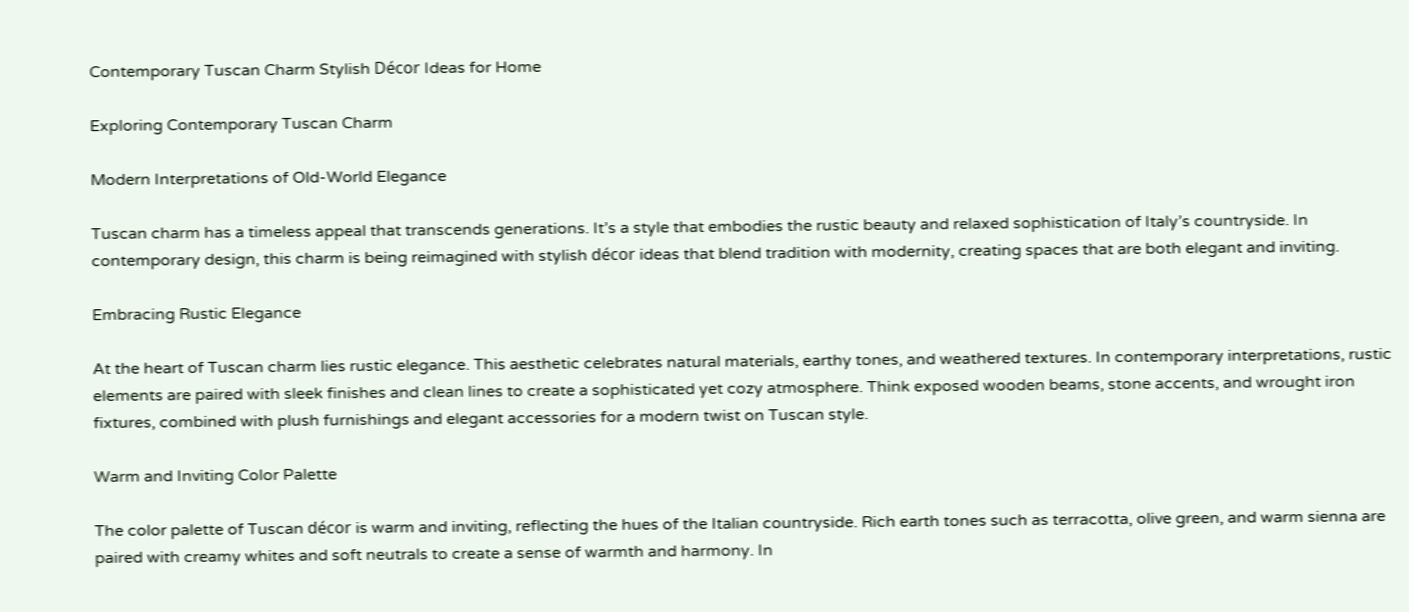Contemporary Tuscan Charm Stylish Décor Ideas for Home

Exploring Contemporary Tuscan Charm

Modern Interpretations of Old-World Elegance

Tuscan charm has a timeless appeal that transcends generations. It’s a style that embodies the rustic beauty and relaxed sophistication of Italy’s countryside. In contemporary design, this charm is being reimagined with stylish décor ideas that blend tradition with modernity, creating spaces that are both elegant and inviting.

Embracing Rustic Elegance

At the heart of Tuscan charm lies rustic elegance. This aesthetic celebrates natural materials, earthy tones, and weathered textures. In contemporary interpretations, rustic elements are paired with sleek finishes and clean lines to create a sophisticated yet cozy atmosphere. Think exposed wooden beams, stone accents, and wrought iron fixtures, combined with plush furnishings and elegant accessories for a modern twist on Tuscan style.

Warm and Inviting Color Palette

The color palette of Tuscan décor is warm and inviting, reflecting the hues of the Italian countryside. Rich earth tones such as terracotta, olive green, and warm sienna are paired with creamy whites and soft neutrals to create a sense of warmth and harmony. In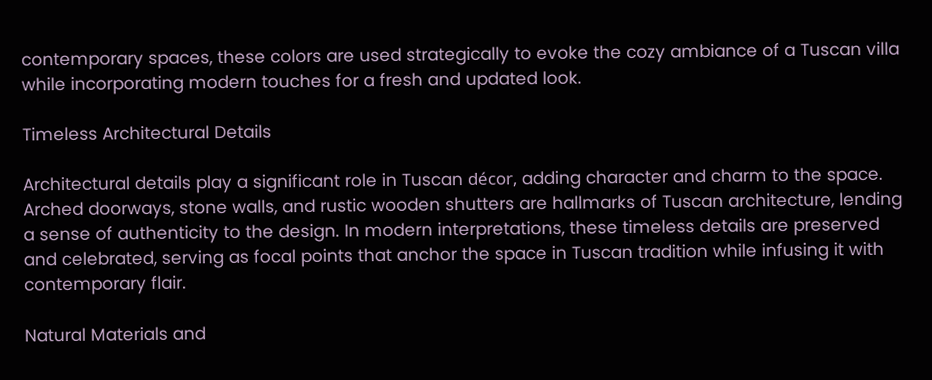contemporary spaces, these colors are used strategically to evoke the cozy ambiance of a Tuscan villa while incorporating modern touches for a fresh and updated look.

Timeless Architectural Details

Architectural details play a significant role in Tuscan décor, adding character and charm to the space. Arched doorways, stone walls, and rustic wooden shutters are hallmarks of Tuscan architecture, lending a sense of authenticity to the design. In modern interpretations, these timeless details are preserved and celebrated, serving as focal points that anchor the space in Tuscan tradition while infusing it with contemporary flair.

Natural Materials and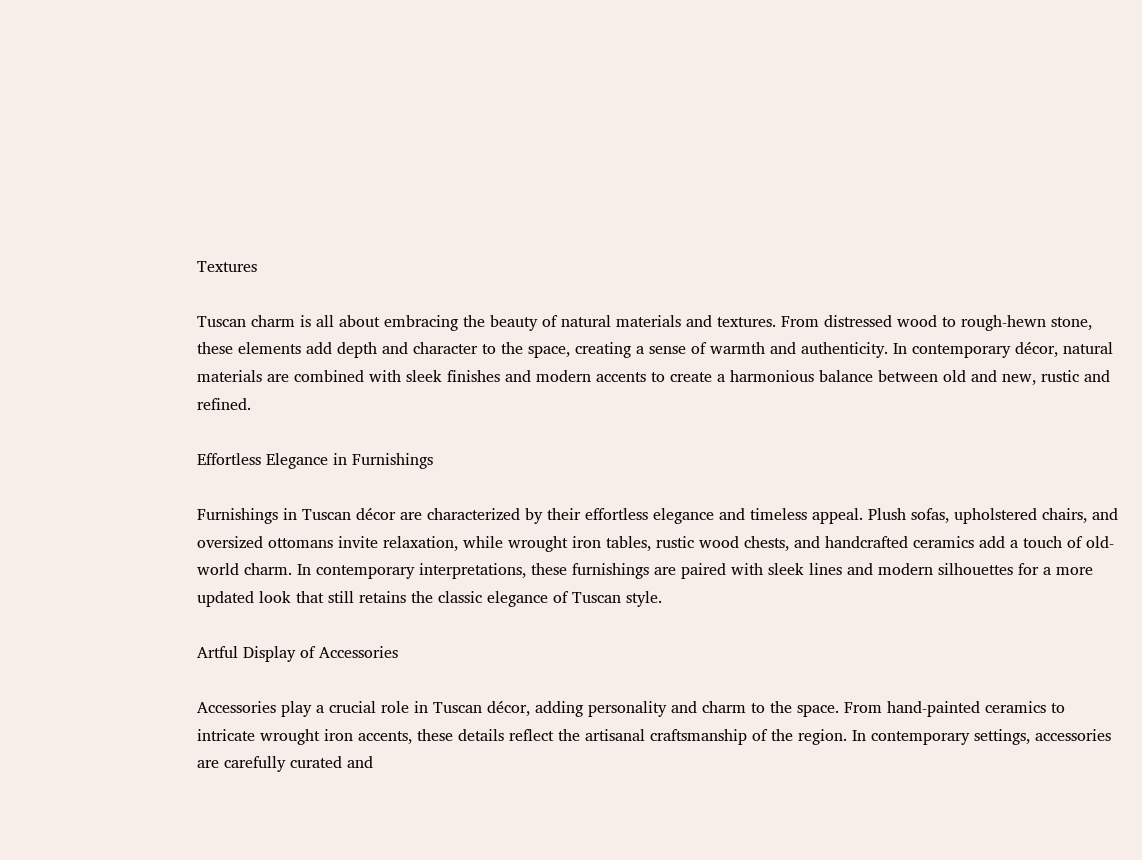Textures

Tuscan charm is all about embracing the beauty of natural materials and textures. From distressed wood to rough-hewn stone, these elements add depth and character to the space, creating a sense of warmth and authenticity. In contemporary décor, natural materials are combined with sleek finishes and modern accents to create a harmonious balance between old and new, rustic and refined.

Effortless Elegance in Furnishings

Furnishings in Tuscan décor are characterized by their effortless elegance and timeless appeal. Plush sofas, upholstered chairs, and oversized ottomans invite relaxation, while wrought iron tables, rustic wood chests, and handcrafted ceramics add a touch of old-world charm. In contemporary interpretations, these furnishings are paired with sleek lines and modern silhouettes for a more updated look that still retains the classic elegance of Tuscan style.

Artful Display of Accessories

Accessories play a crucial role in Tuscan décor, adding personality and charm to the space. From hand-painted ceramics to intricate wrought iron accents, these details reflect the artisanal craftsmanship of the region. In contemporary settings, accessories are carefully curated and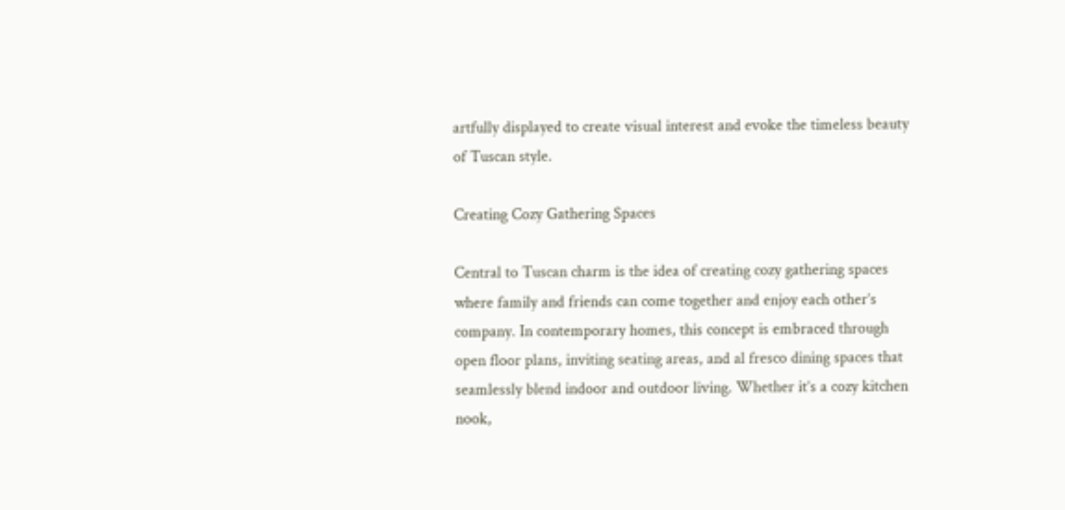artfully displayed to create visual interest and evoke the timeless beauty of Tuscan style.

Creating Cozy Gathering Spaces

Central to Tuscan charm is the idea of creating cozy gathering spaces where family and friends can come together and enjoy each other’s company. In contemporary homes, this concept is embraced through open floor plans, inviting seating areas, and al fresco dining spaces that seamlessly blend indoor and outdoor living. Whether it’s a cozy kitchen nook,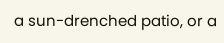a sun-drenched patio, or a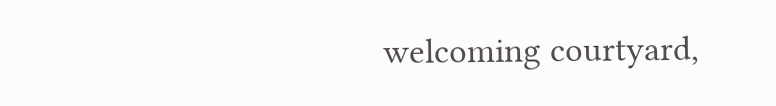welcoming courtyard,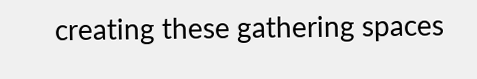creating these gathering spaces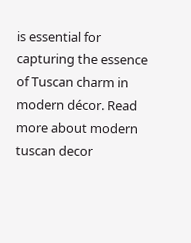is essential for capturing the essence of Tuscan charm in modern décor. Read more about modern tuscan decor